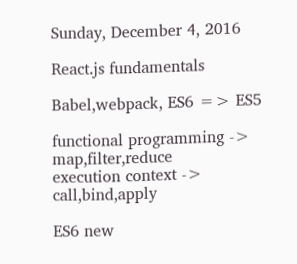Sunday, December 4, 2016

React.js fundamentals

Babel,webpack, ES6 => ES5

functional programming -> map,filter,reduce
execution context -> call,bind,apply

ES6 new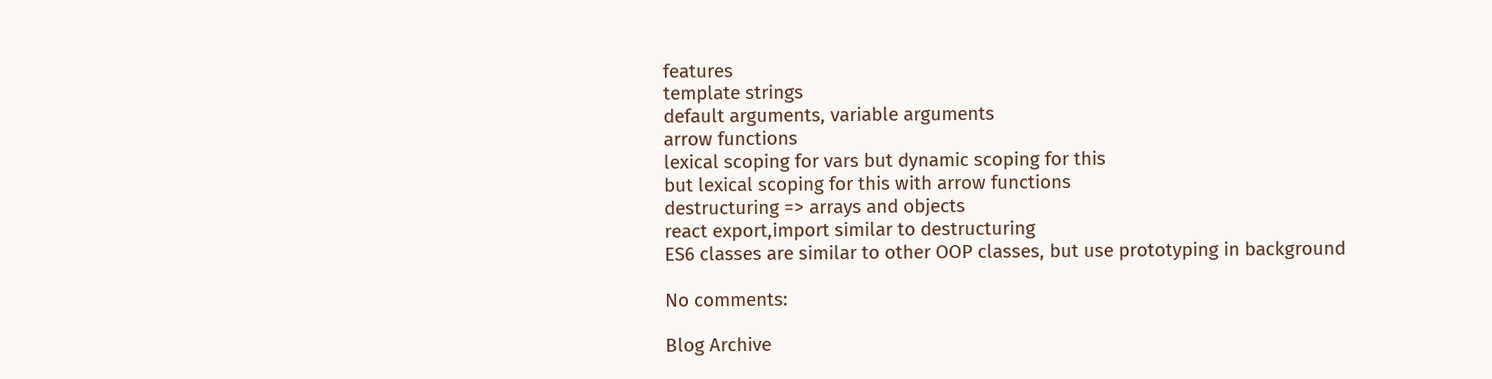features
template strings
default arguments, variable arguments
arrow functions
lexical scoping for vars but dynamic scoping for this
but lexical scoping for this with arrow functions
destructuring => arrays and objects
react export,import similar to destructuring
ES6 classes are similar to other OOP classes, but use prototyping in background

No comments:

Blog Archive